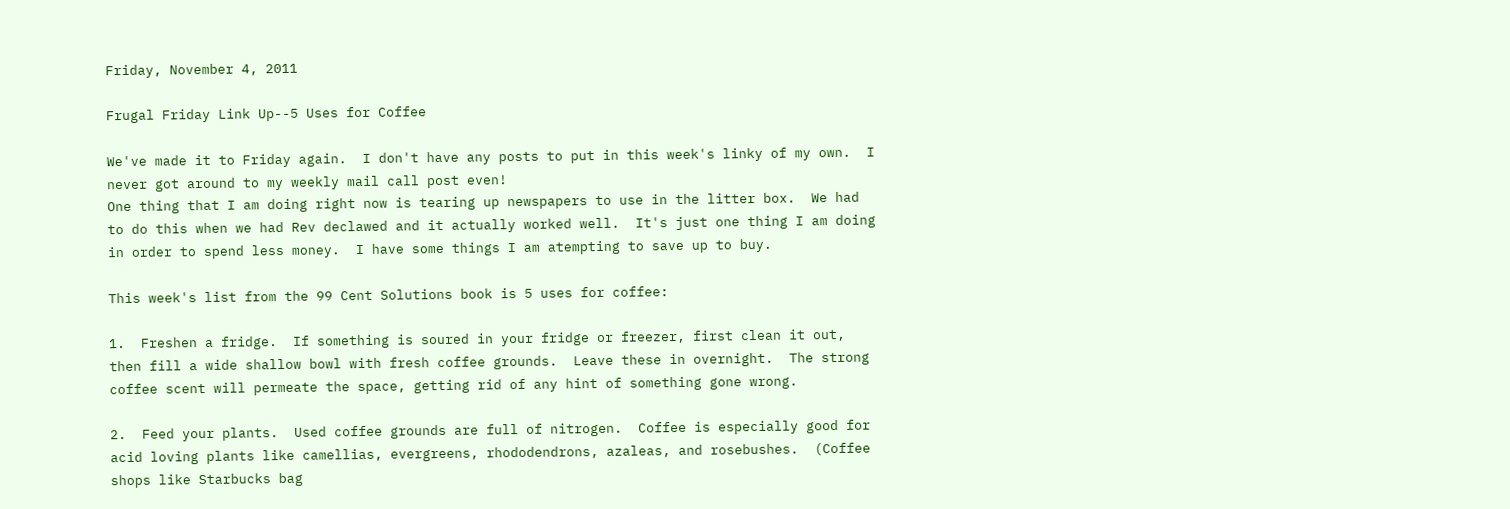Friday, November 4, 2011

Frugal Friday Link Up--5 Uses for Coffee

We've made it to Friday again.  I don't have any posts to put in this week's linky of my own.  I never got around to my weekly mail call post even!
One thing that I am doing right now is tearing up newspapers to use in the litter box.  We had to do this when we had Rev declawed and it actually worked well.  It's just one thing I am doing in order to spend less money.  I have some things I am atempting to save up to buy.

This week's list from the 99 Cent Solutions book is 5 uses for coffee:

1.  Freshen a fridge.  If something is soured in your fridge or freezer, first clean it out, then fill a wide shallow bowl with fresh coffee grounds.  Leave these in overnight.  The strong coffee scent will permeate the space, getting rid of any hint of something gone wrong.

2.  Feed your plants.  Used coffee grounds are full of nitrogen.  Coffee is especially good for acid loving plants like camellias, evergreens, rhododendrons, azaleas, and rosebushes.  (Coffee shops like Starbucks bag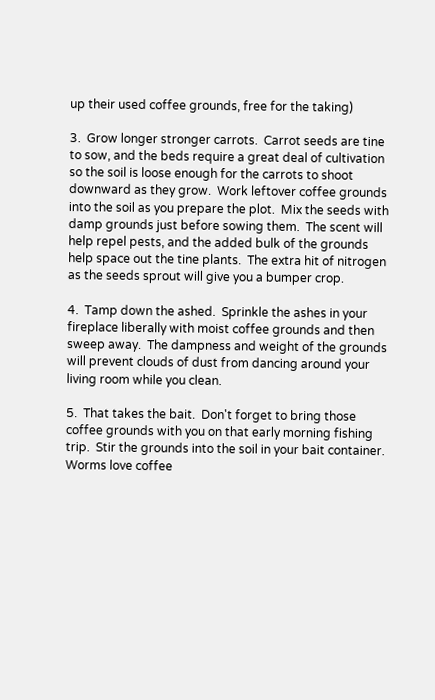up their used coffee grounds, free for the taking)

3.  Grow longer stronger carrots.  Carrot seeds are tine to sow, and the beds require a great deal of cultivation so the soil is loose enough for the carrots to shoot downward as they grow.  Work leftover coffee grounds into the soil as you prepare the plot.  Mix the seeds with damp grounds just before sowing them.  The scent will help repel pests, and the added bulk of the grounds help space out the tine plants.  The extra hit of nitrogen as the seeds sprout will give you a bumper crop.

4.  Tamp down the ashed.  Sprinkle the ashes in your fireplace liberally with moist coffee grounds and then sweep away.  The dampness and weight of the grounds will prevent clouds of dust from dancing around your living room while you clean.

5.  That takes the bait.  Don't forget to bring those coffee grounds with you on that early morning fishing trip.  Stir the grounds into the soil in your bait container.  Worms love coffee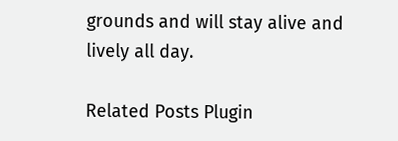grounds and will stay alive and lively all day.

Related Posts Plugin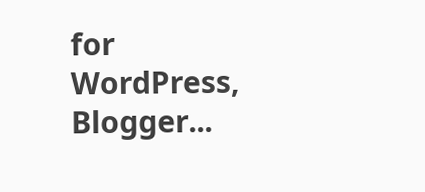for WordPress, Blogger...